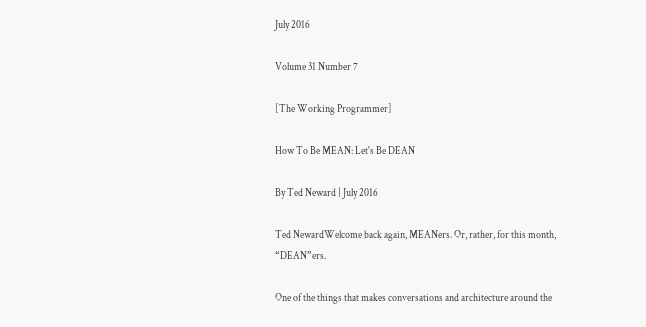July 2016

Volume 31 Number 7

[The Working Programmer]

How To Be MEAN: Let's Be DEAN

By Ted Neward | July 2016

Ted NewardWelcome back again, MEANers. Or, rather, for this month, “DEAN”ers.

One of the things that makes conversations and architecture around the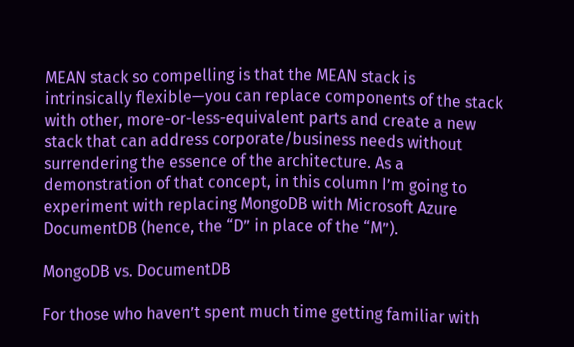MEAN stack so compelling is that the MEAN stack is intrinsically flexible—you can replace components of the stack with other, more-or-less-equivalent parts and create a new stack that can address corporate/business needs without surrendering the essence of the architecture. As a demonstration of that concept, in this column I’m going to experiment with replacing MongoDB with Microsoft Azure DocumentDB (hence, the “D” in place of the “M”).

MongoDB vs. DocumentDB

For those who haven’t spent much time getting familiar with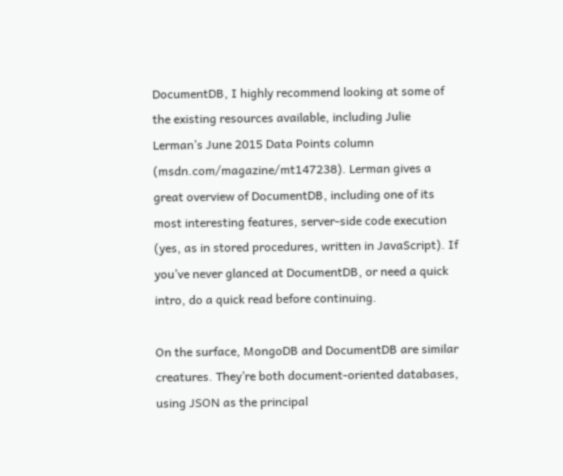DocumentDB, I highly recommend looking at some of the existing resources available, including Julie Lerman’s June 2015 Data Points column (msdn.com/magazine/mt147238). Lerman gives a great overview of DocumentDB, including one of its most interesting features, server-side code execution (yes, as in stored procedures, written in JavaScript). If you’ve never glanced at DocumentDB, or need a quick intro, do a quick read before continuing.

On the surface, MongoDB and DocumentDB are similar creatures. They’re both document-oriented databases, using JSON as the principal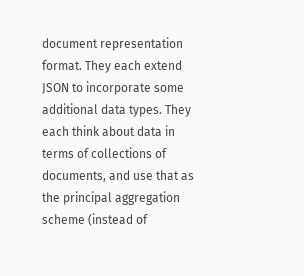document representation format. They each extend JSON to incorporate some additional data types. They each think about data in terms of collections of documents, and use that as the principal aggregation scheme (instead of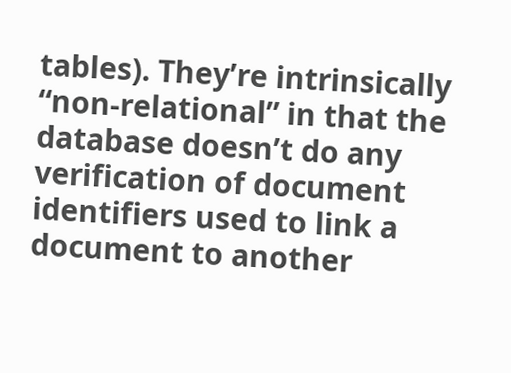tables). They’re intrinsically “non-relational” in that the database doesn’t do any verification of document identifiers used to link a document to another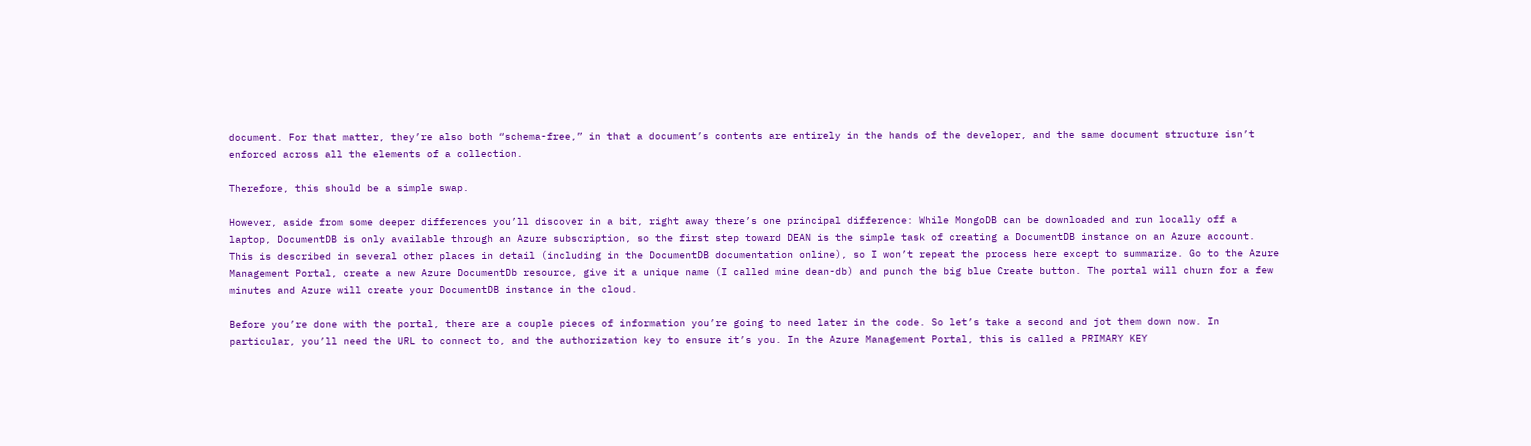document. For that matter, they’re also both “schema-free,” in that a document’s contents are entirely in the hands of the developer, and the same document structure isn’t enforced across all the elements of a collection.

Therefore, this should be a simple swap.

However, aside from some deeper differences you’ll discover in a bit, right away there’s one principal difference: While MongoDB can be downloaded and run locally off a laptop, DocumentDB is only available through an Azure subscription, so the first step toward DEAN is the simple task of creating a DocumentDB instance on an Azure account. This is described in several other places in detail (including in the DocumentDB documentation online), so I won’t repeat the process here except to summarize. Go to the Azure Management Portal, create a new Azure DocumentDb resource, give it a unique name (I called mine dean-db) and punch the big blue Create button. The portal will churn for a few minutes and Azure will create your DocumentDB instance in the cloud.

Before you’re done with the portal, there are a couple pieces of information you’re going to need later in the code. So let’s take a second and jot them down now. In particular, you’ll need the URL to connect to, and the authorization key to ensure it’s you. In the Azure Management Portal, this is called a PRIMARY KEY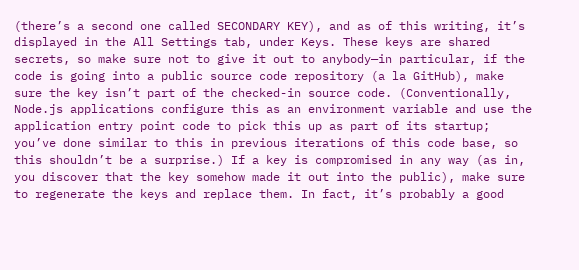(there’s a second one called SECONDARY KEY), and as of this writing, it’s displayed in the All Settings tab, under Keys. These keys are shared secrets, so make sure not to give it out to anybody—in particular, if the code is going into a public source code repository (a la GitHub), make sure the key isn’t part of the checked-in source code. (Conventionally, Node.js applications configure this as an environment variable and use the application entry point code to pick this up as part of its startup; you’ve done similar to this in previous iterations of this code base, so this shouldn’t be a surprise.) If a key is compromised in any way (as in, you discover that the key somehow made it out into the public), make sure to regenerate the keys and replace them. In fact, it’s probably a good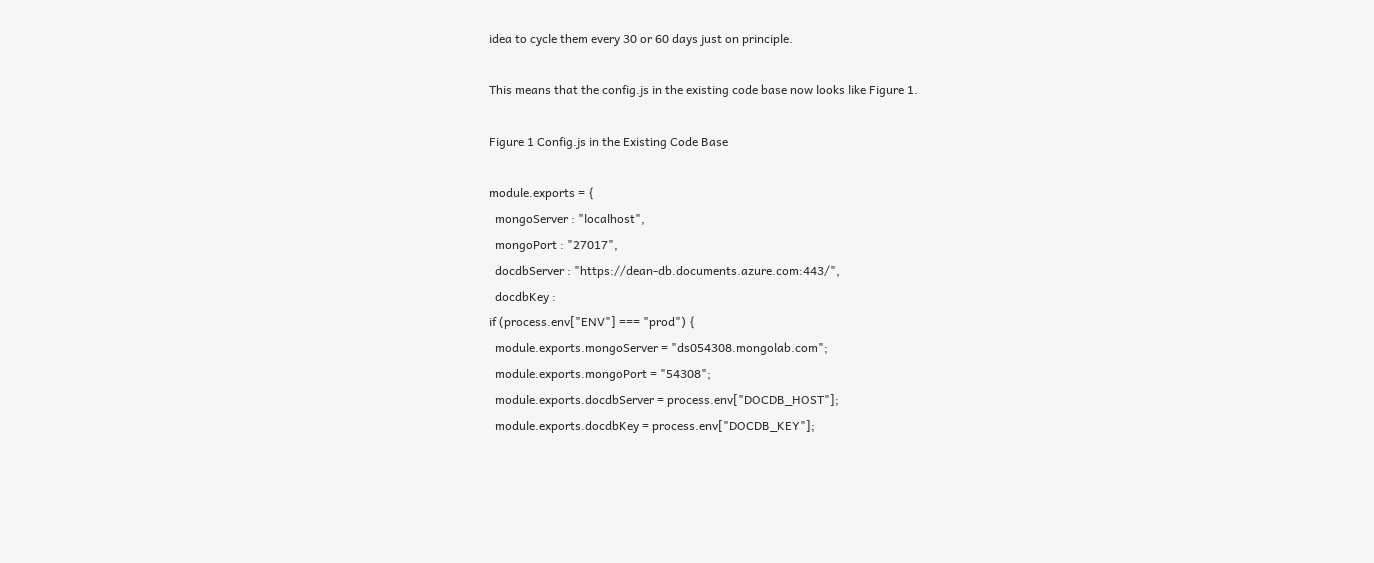idea to cycle them every 30 or 60 days just on principle.

This means that the config.js in the existing code base now looks like Figure 1.

Figure 1 Config.js in the Existing Code Base

module.exports = {
  mongoServer : "localhost",
  mongoPort : "27017",
  docdbServer : "https://dean-db.documents.azure.com:443/",
  docdbKey :
if (process.env["ENV"] === "prod") {
  module.exports.mongoServer = "ds054308.mongolab.com";
  module.exports.mongoPort = "54308";
  module.exports.docdbServer = process.env["DOCDB_HOST"];
  module.exports.docdbKey = process.env["DOCDB_KEY"];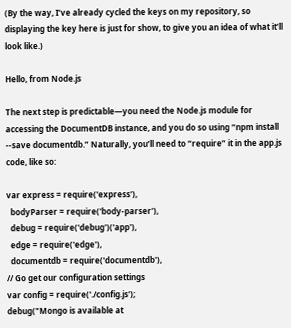(By the way, I’ve already cycled the keys on my repository, so displaying the key here is just for show, to give you an idea of what it’ll look like.)

Hello, from Node.js

The next step is predictable—you need the Node.js module for accessing the DocumentDB instance, and you do so using “npm install --save documentdb.” Naturally, you’ll need to “require” it in the app.js code, like so:

var express = require('express'),
  bodyParser = require('body-parser'),
  debug = require('debug')('app'),
  edge = require('edge'),
  documentdb = require('documentdb'),
// Go get our configuration settings
var config = require('./config.js');
debug("Mongo is available at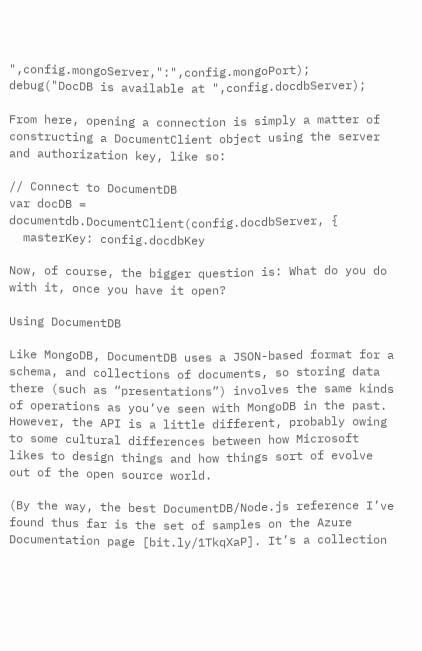",config.mongoServer,":",config.mongoPort);
debug("DocDB is available at ",config.docdbServer);

From here, opening a connection is simply a matter of constructing a DocumentClient object using the server and authorization key, like so:

// Connect to DocumentDB
var docDB = documentdb.DocumentClient(config.docdbServer, {
  masterKey: config.docdbKey

Now, of course, the bigger question is: What do you do with it, once you have it open?

Using DocumentDB

Like MongoDB, DocumentDB uses a JSON-based format for a schema, and collections of documents, so storing data there (such as “presentations”) involves the same kinds of operations as you’ve seen with MongoDB in the past. However, the API is a little different, probably owing to some cultural differences between how Microsoft likes to design things and how things sort of evolve out of the open source world.

(By the way, the best DocumentDB/Node.js reference I’ve found thus far is the set of samples on the Azure Documentation page [bit.ly/1TkqXaP]. It’s a collection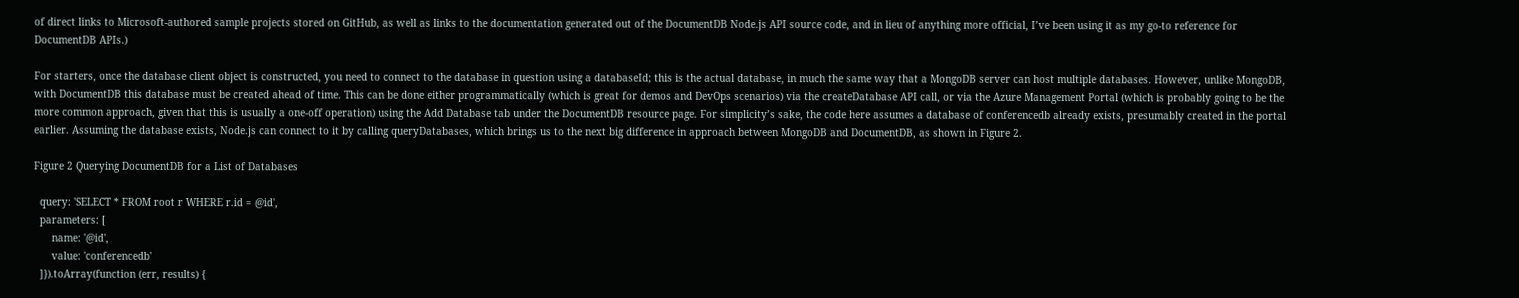of direct links to Microsoft-authored sample projects stored on GitHub, as well as links to the documentation generated out of the DocumentDB Node.js API source code, and in lieu of anything more official, I’ve been using it as my go-to reference for DocumentDB APIs.)

For starters, once the database client object is constructed, you need to connect to the database in question using a databaseId; this is the actual database, in much the same way that a MongoDB server can host multiple databases. However, unlike MongoDB, with DocumentDB this database must be created ahead of time. This can be done either programmatically (which is great for demos and DevOps scenarios) via the createDatabase API call, or via the Azure Management Portal (which is probably going to be the more common approach, given that this is usually a one-off operation) using the Add Database tab under the DocumentDB resource page. For simplicity’s sake, the code here assumes a database of conferencedb already exists, presumably created in the portal earlier. Assuming the database exists, Node.js can connect to it by calling queryDatabases, which brings us to the next big difference in approach between MongoDB and DocumentDB, as shown in Figure 2.

Figure 2 Querying DocumentDB for a List of Databases

  query: 'SELECT * FROM root r WHERE r.id = @id',
  parameters: [
      name: '@id',
      value: 'conferencedb'
  ]}).toArray(function (err, results) {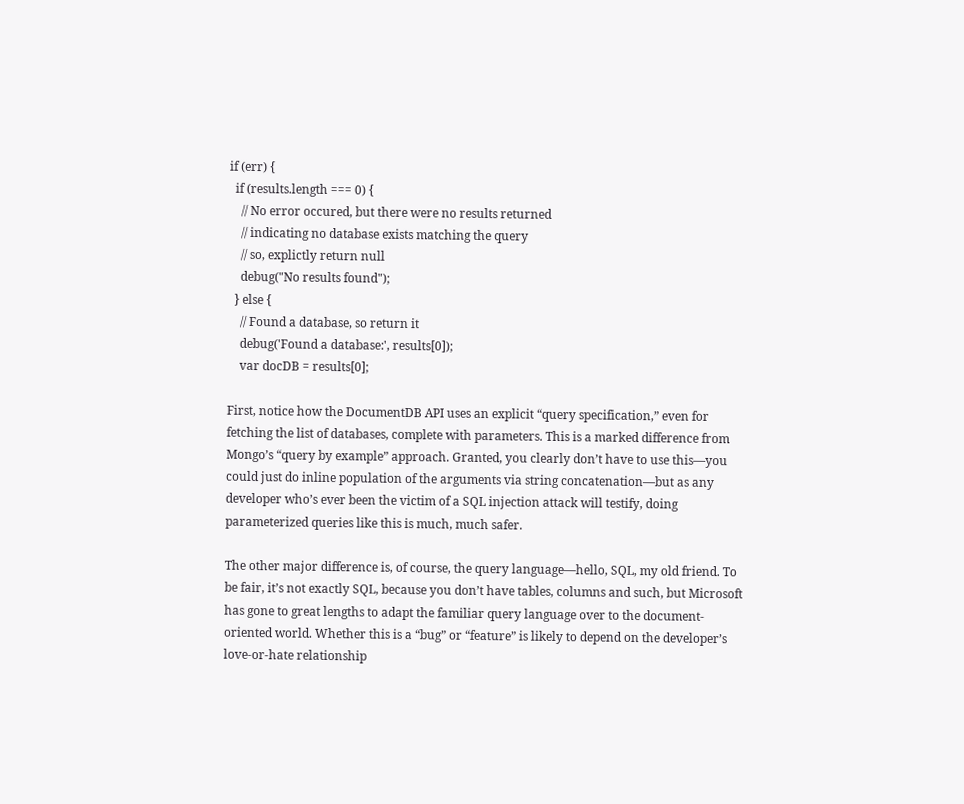if (err) {
  if (results.length === 0) {
    // No error occured, but there were no results returned
    // indicating no database exists matching the query
    // so, explictly return null
    debug("No results found");
  } else {
    // Found a database, so return it
    debug('Found a database:', results[0]);
    var docDB = results[0];

First, notice how the DocumentDB API uses an explicit “query specification,” even for fetching the list of databases, complete with parameters. This is a marked difference from Mongo’s “query by example” approach. Granted, you clearly don’t have to use this—you could just do inline population of the arguments via string concatenation—but as any developer who’s ever been the victim of a SQL injection attack will testify, doing parameterized queries like this is much, much safer.

The other major difference is, of course, the query language—hello, SQL, my old friend. To be fair, it’s not exactly SQL, because you don’t have tables, columns and such, but Microsoft has gone to great lengths to adapt the familiar query language over to the document-oriented world. Whether this is a “bug” or “feature” is likely to depend on the developer’s love-or-hate relationship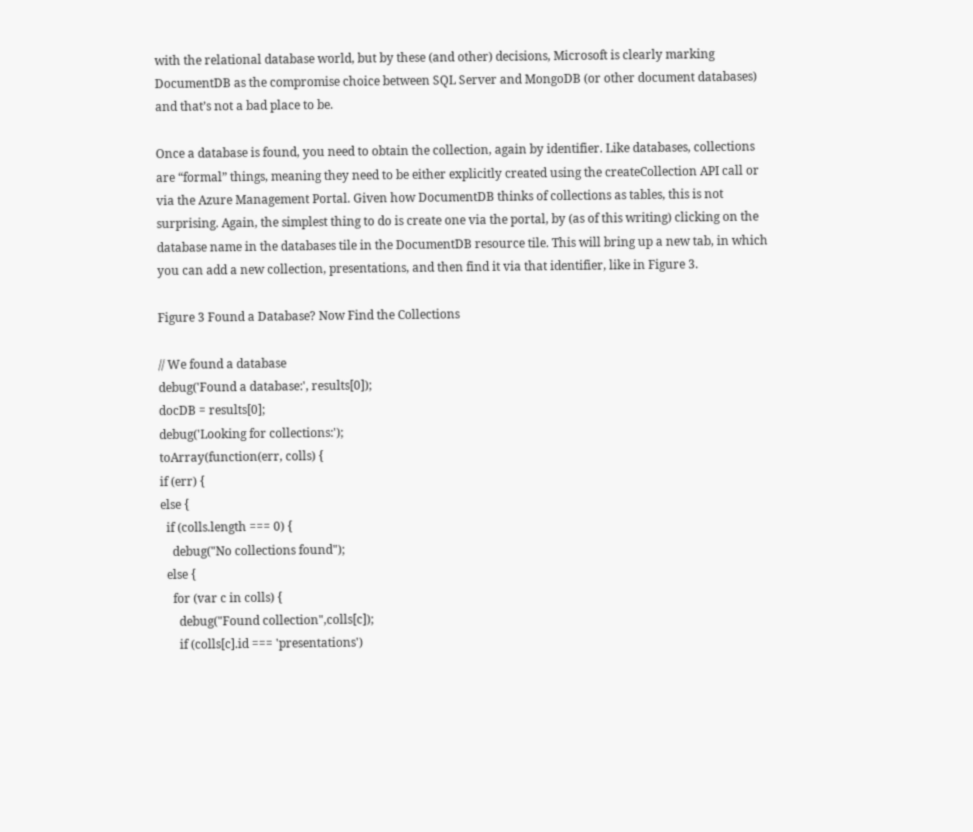with the relational database world, but by these (and other) decisions, Microsoft is clearly marking DocumentDB as the compromise choice between SQL Server and MongoDB (or other document databases) and that’s not a bad place to be.

Once a database is found, you need to obtain the collection, again by identifier. Like databases, collections are “formal” things, meaning they need to be either explicitly created using the createCollection API call or via the Azure Management Portal. Given how DocumentDB thinks of collections as tables, this is not surprising. Again, the simplest thing to do is create one via the portal, by (as of this writing) clicking on the database name in the databases tile in the DocumentDB resource tile. This will bring up a new tab, in which you can add a new collection, presentations, and then find it via that identifier, like in Figure 3.

Figure 3 Found a Database? Now Find the Collections

// We found a database
debug('Found a database:', results[0]);
docDB = results[0];
debug('Looking for collections:');
toArray(function(err, colls) {
if (err) {
else {
  if (colls.length === 0) {
    debug("No collections found");
  else {
    for (var c in colls) {
      debug("Found collection",colls[c]);
      if (colls[c].id === 'presentations')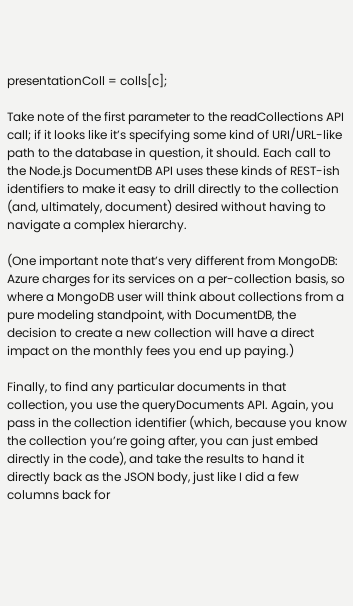presentationColl = colls[c];

Take note of the first parameter to the readCollections API call; if it looks like it’s specifying some kind of URI/URL-like path to the database in question, it should. Each call to the Node.js DocumentDB API uses these kinds of REST-ish identifiers to make it easy to drill directly to the collection (and, ultimately, document) desired without having to navigate a complex hierarchy.

(One important note that’s very different from MongoDB: Azure charges for its services on a per-collection basis, so where a MongoDB user will think about collections from a pure modeling standpoint, with DocumentDB, the decision to create a new collection will have a direct impact on the monthly fees you end up paying.)

Finally, to find any particular documents in that collection, you use the queryDocuments API. Again, you pass in the collection identifier (which, because you know the collection you’re going after, you can just embed directly in the code), and take the results to hand it directly back as the JSON body, just like I did a few columns back for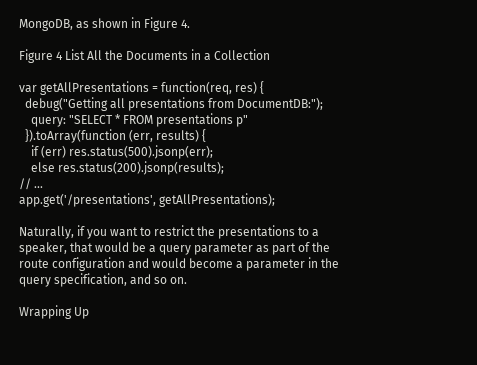MongoDB, as shown in Figure 4.

Figure 4 List All the Documents in a Collection

var getAllPresentations = function(req, res) {
  debug("Getting all presentations from DocumentDB:");
    query: "SELECT * FROM presentations p"
  }).toArray(function (err, results) {
    if (err) res.status(500).jsonp(err);
    else res.status(200).jsonp(results);
// ...
app.get('/presentations', getAllPresentations);

Naturally, if you want to restrict the presentations to a speaker, that would be a query parameter as part of the route configuration and would become a parameter in the query specification, and so on.

Wrapping Up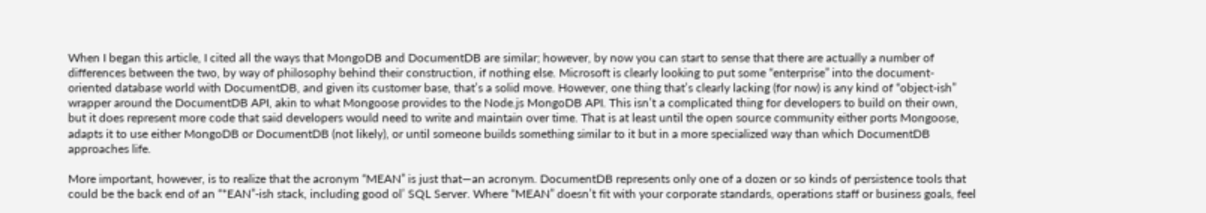When I began this article, I cited all the ways that MongoDB and DocumentDB are similar; however, by now you can start to sense that there are actually a number of differences between the two, by way of philosophy behind their construction, if nothing else. Microsoft is clearly looking to put some “enterprise” into the document-oriented database world with DocumentDB, and given its customer base, that’s a solid move. However, one thing that’s clearly lacking (for now) is any kind of “object-ish” wrapper around the DocumentDB API, akin to what Mongoose provides to the Node.js MongoDB API. This isn’t a complicated thing for developers to build on their own, but it does represent more code that said developers would need to write and maintain over time. That is at least until the open source community either ports Mongoose, adapts it to use either MongoDB or DocumentDB (not likely), or until someone builds something similar to it but in a more specialized way than which DocumentDB approaches life.

More important, however, is to realize that the acronym “MEAN” is just that—an acronym. DocumentDB represents only one of a dozen or so kinds of persistence tools that could be the back end of an “*EAN”-ish stack, including good ol’ SQL Server. Where “MEAN” doesn’t fit with your corporate standards, operations staff or business goals, feel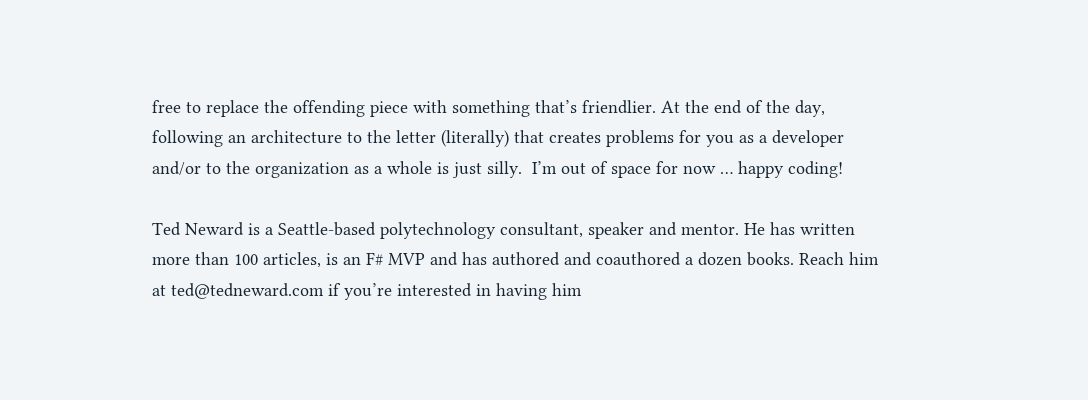free to replace the offending piece with something that’s friendlier. At the end of the day, following an architecture to the letter (literally) that creates problems for you as a developer and/or to the organization as a whole is just silly.  I’m out of space for now … happy coding!

Ted Neward is a Seattle-based polytechnology consultant, speaker and mentor. He has written more than 100 articles, is an F# MVP and has authored and coauthored a dozen books. Reach him at ted@tedneward.com if you’re interested in having him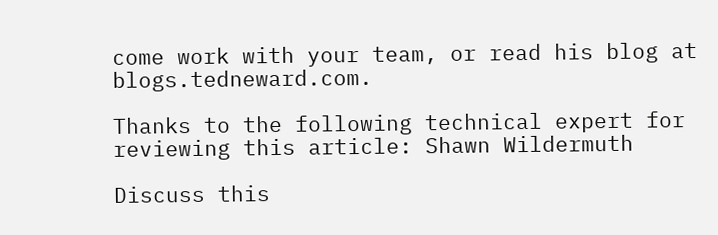come work with your team, or read his blog at blogs.tedneward.com.

Thanks to the following technical expert for reviewing this article: Shawn Wildermuth

Discuss this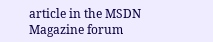article in the MSDN Magazine forum